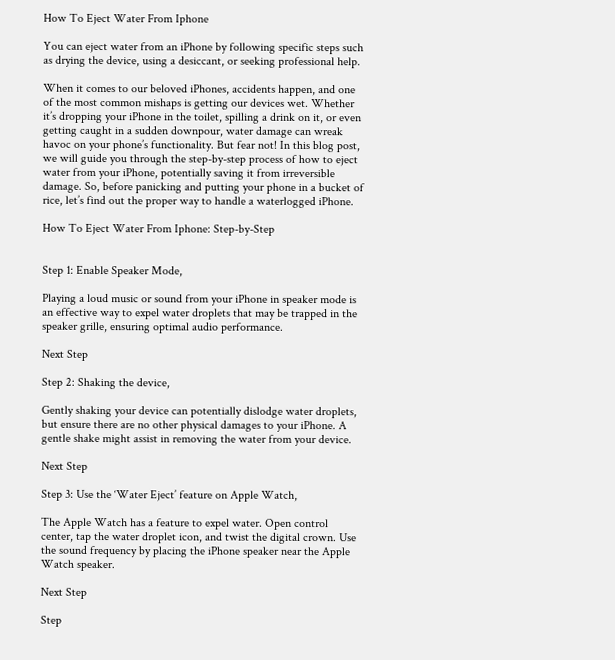How To Eject Water From Iphone

You can eject water from an iPhone by following specific steps such as drying the device, using a desiccant, or seeking professional help.

When it comes to our beloved iPhones, accidents happen, and one of the most common mishaps is getting our devices wet. Whether it’s dropping your iPhone in the toilet, spilling a drink on it, or even getting caught in a sudden downpour, water damage can wreak havoc on your phone’s functionality. But fear not! In this blog post, we will guide you through the step-by-step process of how to eject water from your iPhone, potentially saving it from irreversible damage. So, before panicking and putting your phone in a bucket of rice, let’s find out the proper way to handle a waterlogged iPhone.

How To Eject Water From Iphone: Step-by-Step


Step 1: Enable Speaker Mode,

Playing a loud music or sound from your iPhone in speaker mode is an effective way to expel water droplets that may be trapped in the speaker grille, ensuring optimal audio performance.

Next Step

Step 2: Shaking the device,

Gently shaking your device can potentially dislodge water droplets, but ensure there are no other physical damages to your iPhone. A gentle shake might assist in removing the water from your device.

Next Step

Step 3: Use the ‘Water Eject’ feature on Apple Watch,

The Apple Watch has a feature to expel water. Open control center, tap the water droplet icon, and twist the digital crown. Use the sound frequency by placing the iPhone speaker near the Apple Watch speaker.

Next Step

Step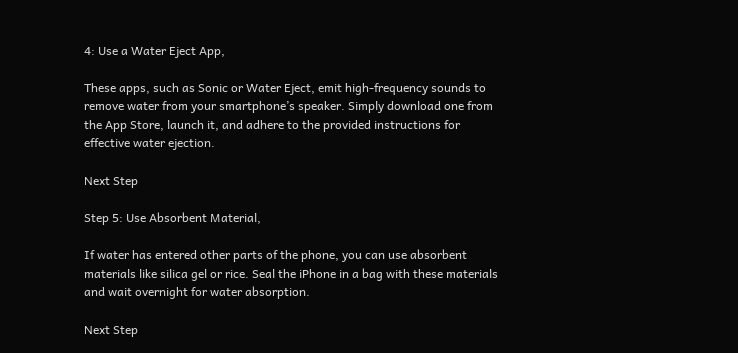4: Use a Water Eject App,

These apps, such as Sonic or Water Eject, emit high-frequency sounds to remove water from your smartphone’s speaker. Simply download one from the App Store, launch it, and adhere to the provided instructions for effective water ejection.

Next Step

Step 5: Use Absorbent Material,

If water has entered other parts of the phone, you can use absorbent materials like silica gel or rice. Seal the iPhone in a bag with these materials and wait overnight for water absorption.

Next Step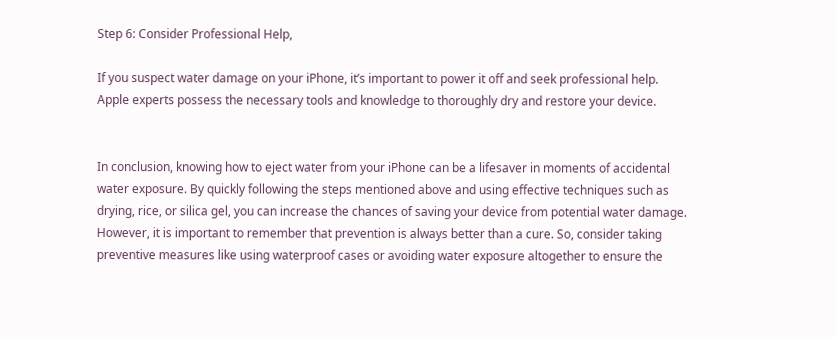Step 6: Consider Professional Help,

If you suspect water damage on your iPhone, it’s important to power it off and seek professional help. Apple experts possess the necessary tools and knowledge to thoroughly dry and restore your device.


In conclusion, knowing how to eject water from your iPhone can be a lifesaver in moments of accidental water exposure. By quickly following the steps mentioned above and using effective techniques such as drying, rice, or silica gel, you can increase the chances of saving your device from potential water damage. However, it is important to remember that prevention is always better than a cure. So, consider taking preventive measures like using waterproof cases or avoiding water exposure altogether to ensure the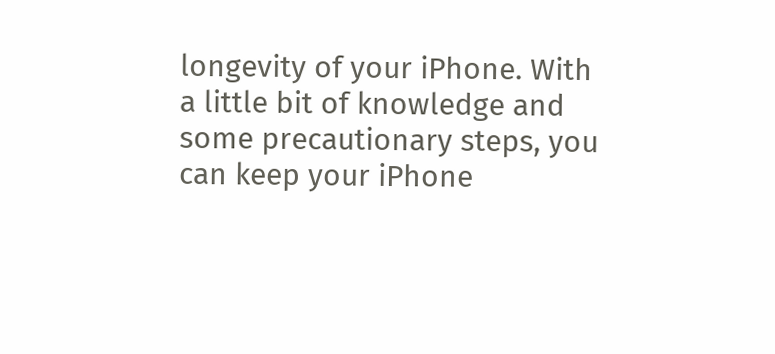longevity of your iPhone. With a little bit of knowledge and some precautionary steps, you can keep your iPhone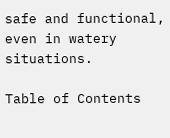safe and functional, even in watery situations.

Table of Contents